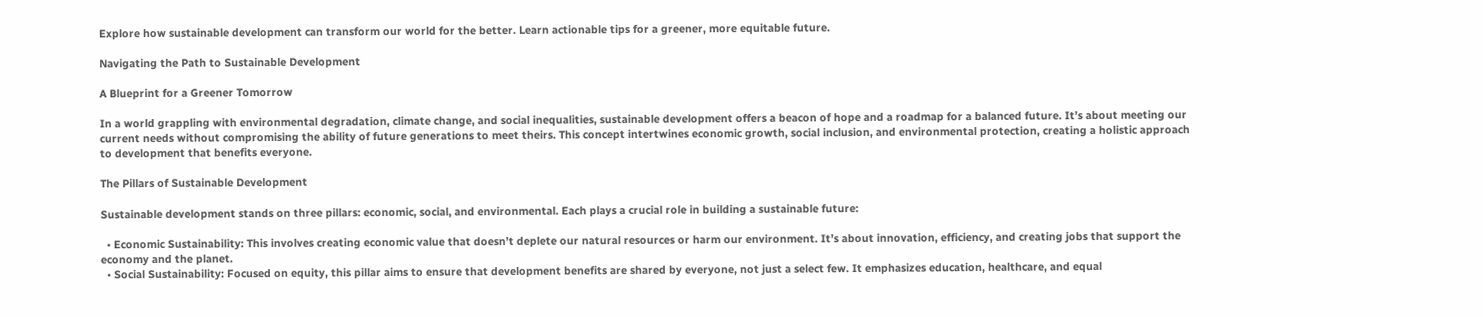Explore how sustainable development can transform our world for the better. Learn actionable tips for a greener, more equitable future.

Navigating the Path to Sustainable Development

A Blueprint for a Greener Tomorrow

In a world grappling with environmental degradation, climate change, and social inequalities, sustainable development offers a beacon of hope and a roadmap for a balanced future. It’s about meeting our current needs without compromising the ability of future generations to meet theirs. This concept intertwines economic growth, social inclusion, and environmental protection, creating a holistic approach to development that benefits everyone.

The Pillars of Sustainable Development

Sustainable development stands on three pillars: economic, social, and environmental. Each plays a crucial role in building a sustainable future:

  • Economic Sustainability: This involves creating economic value that doesn’t deplete our natural resources or harm our environment. It’s about innovation, efficiency, and creating jobs that support the economy and the planet.
  • Social Sustainability: Focused on equity, this pillar aims to ensure that development benefits are shared by everyone, not just a select few. It emphasizes education, healthcare, and equal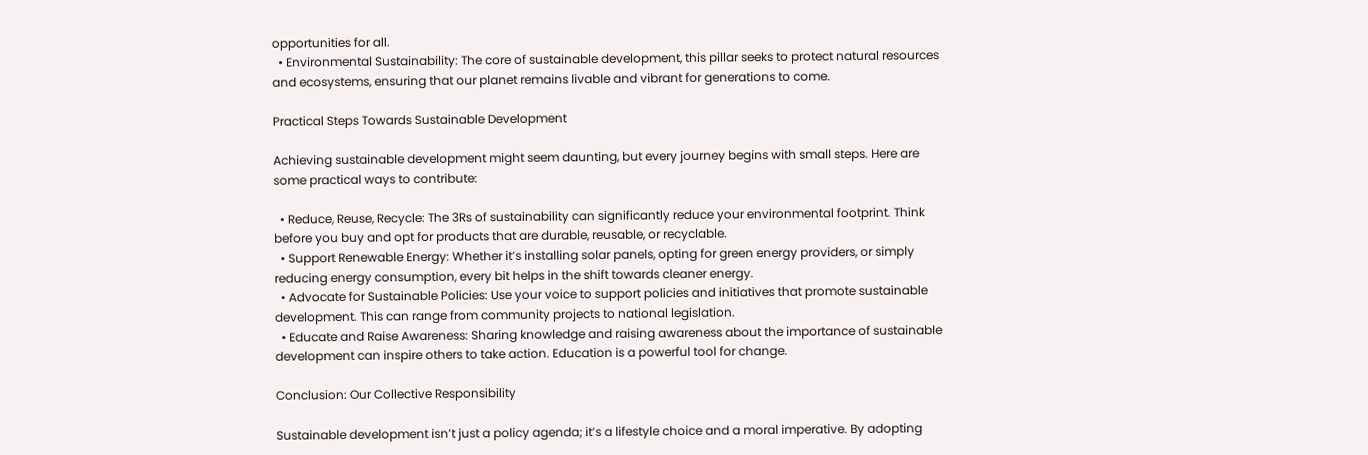opportunities for all.
  • Environmental Sustainability: The core of sustainable development, this pillar seeks to protect natural resources and ecosystems, ensuring that our planet remains livable and vibrant for generations to come.

Practical Steps Towards Sustainable Development

Achieving sustainable development might seem daunting, but every journey begins with small steps. Here are some practical ways to contribute:

  • Reduce, Reuse, Recycle: The 3Rs of sustainability can significantly reduce your environmental footprint. Think before you buy and opt for products that are durable, reusable, or recyclable.
  • Support Renewable Energy: Whether it’s installing solar panels, opting for green energy providers, or simply reducing energy consumption, every bit helps in the shift towards cleaner energy.
  • Advocate for Sustainable Policies: Use your voice to support policies and initiatives that promote sustainable development. This can range from community projects to national legislation.
  • Educate and Raise Awareness: Sharing knowledge and raising awareness about the importance of sustainable development can inspire others to take action. Education is a powerful tool for change.

Conclusion: Our Collective Responsibility

Sustainable development isn’t just a policy agenda; it’s a lifestyle choice and a moral imperative. By adopting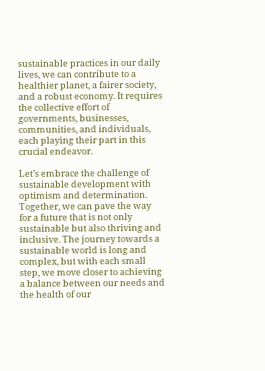sustainable practices in our daily lives, we can contribute to a healthier planet, a fairer society, and a robust economy. It requires the collective effort of governments, businesses, communities, and individuals, each playing their part in this crucial endeavor.

Let’s embrace the challenge of sustainable development with optimism and determination. Together, we can pave the way for a future that is not only sustainable but also thriving and inclusive. The journey towards a sustainable world is long and complex, but with each small step, we move closer to achieving a balance between our needs and the health of our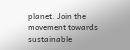planet. Join the movement towards sustainable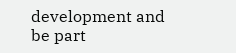development and be part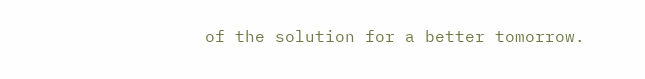of the solution for a better tomorrow.